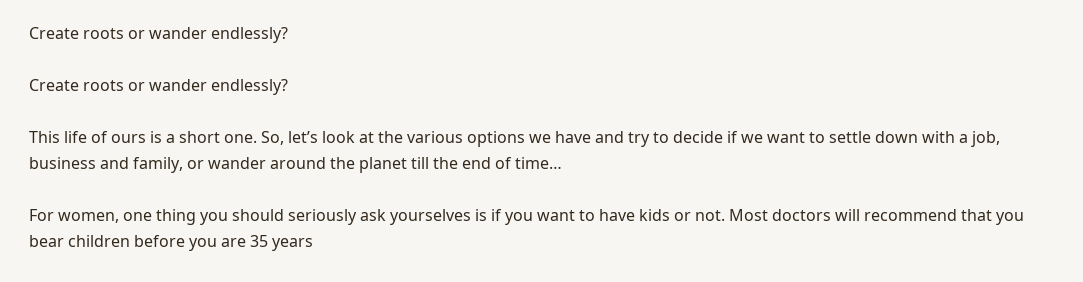Create roots or wander endlessly?

Create roots or wander endlessly?

This life of ours is a short one. So, let’s look at the various options we have and try to decide if we want to settle down with a job, business and family, or wander around the planet till the end of time…

For women, one thing you should seriously ask yourselves is if you want to have kids or not. Most doctors will recommend that you bear children before you are 35 years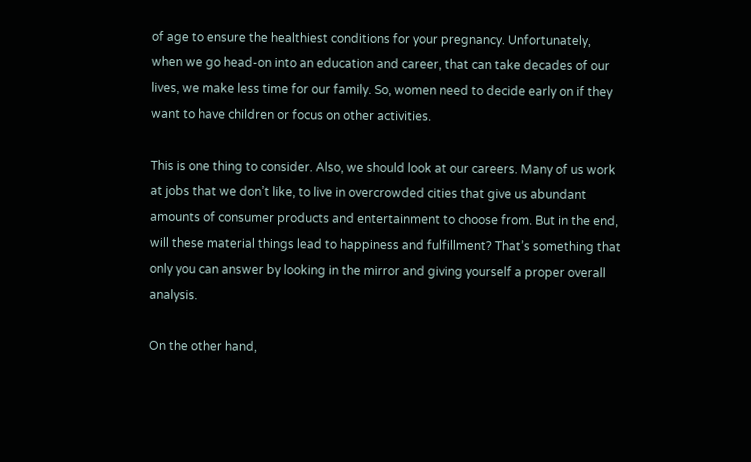of age to ensure the healthiest conditions for your pregnancy. Unfortunately, when we go head-on into an education and career, that can take decades of our lives, we make less time for our family. So, women need to decide early on if they want to have children or focus on other activities.

This is one thing to consider. Also, we should look at our careers. Many of us work at jobs that we don’t like, to live in overcrowded cities that give us abundant amounts of consumer products and entertainment to choose from. But in the end, will these material things lead to happiness and fulfillment? That’s something that only you can answer by looking in the mirror and giving yourself a proper overall analysis.

On the other hand,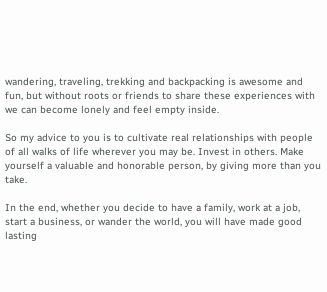wandering, traveling, trekking and backpacking is awesome and fun, but without roots or friends to share these experiences with we can become lonely and feel empty inside.

So my advice to you is to cultivate real relationships with people of all walks of life wherever you may be. Invest in others. Make yourself a valuable and honorable person, by giving more than you take.

In the end, whether you decide to have a family, work at a job, start a business, or wander the world, you will have made good lasting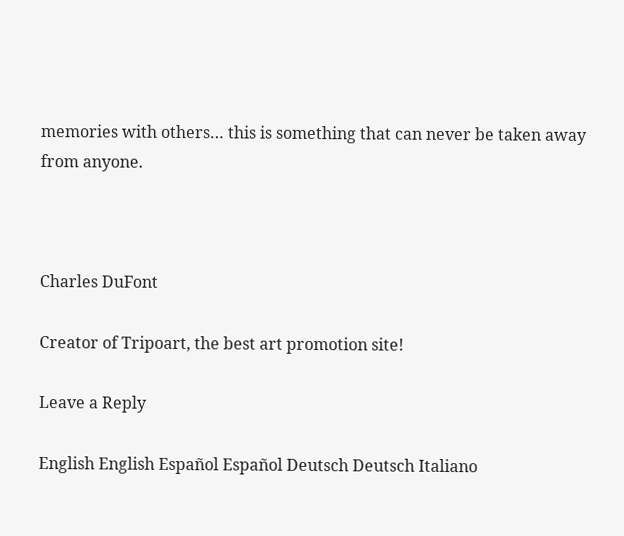memories with others… this is something that can never be taken away from anyone.



Charles DuFont

Creator of Tripoart, the best art promotion site!

Leave a Reply

English English Español Español Deutsch Deutsch Italiano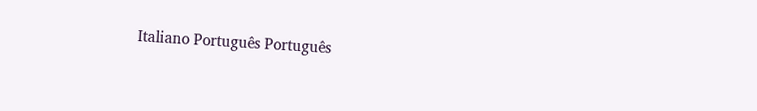Italiano Português Português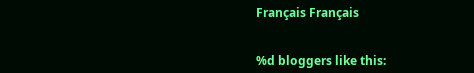Français Français


%d bloggers like this: